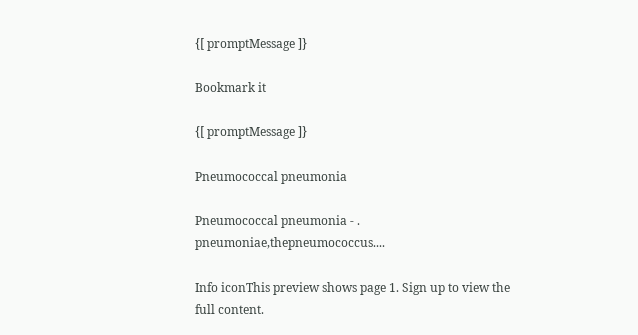{[ promptMessage ]}

Bookmark it

{[ promptMessage ]}

Pneumococcal pneumonia

Pneumococcal pneumonia - . pneumoniae,thepneumococcus....

Info iconThis preview shows page 1. Sign up to view the full content.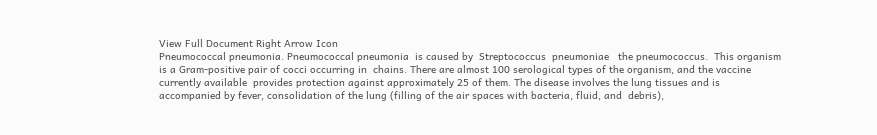View Full Document Right Arrow Icon
Pneumococcal pneumonia. Pneumococcal pneumonia  is caused by  Streptococcus  pneumoniae   the pneumococcus.  This organism is a Gram-positive pair of cocci occurring in  chains. There are almost 100 serological types of the organism, and the vaccine currently available  provides protection against approximately 25 of them. The disease involves the lung tissues and is  accompanied by fever, consolidation of the lung (filling of the air spaces with bacteria, fluid, and  debris),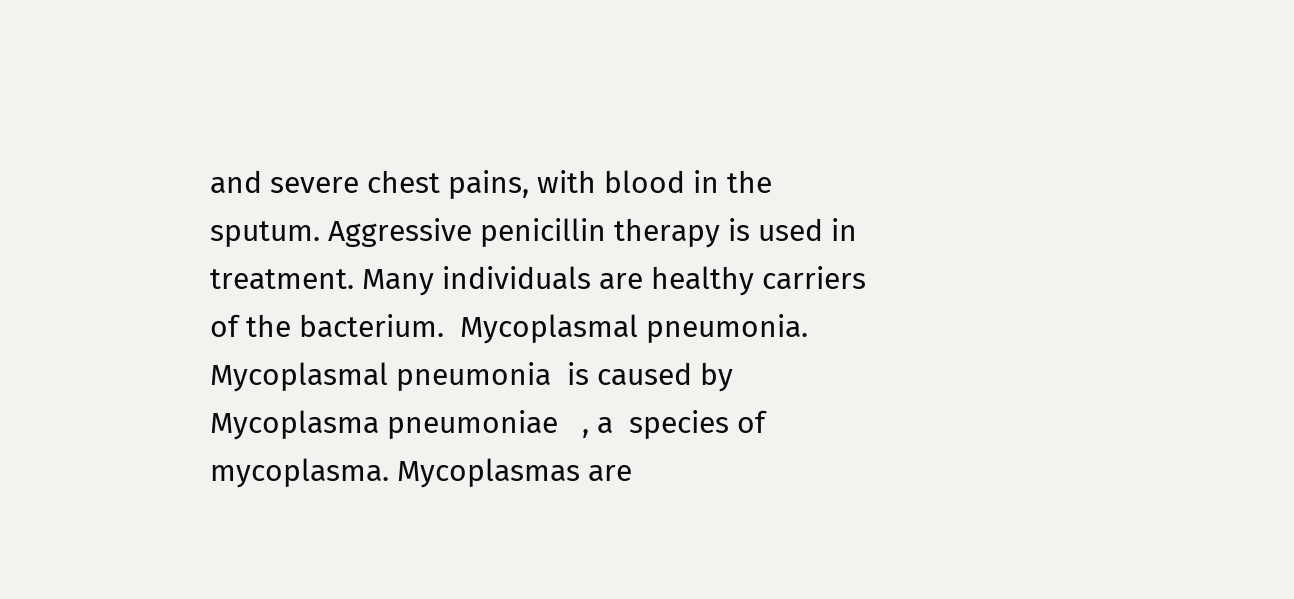and severe chest pains, with blood in the sputum. Aggressive penicillin therapy is used in  treatment. Many individuals are healthy carriers of the bacterium.  Mycoplasmal pneumonia. Mycoplasmal pneumonia  is caused by  Mycoplasma pneumoniae   , a  species of mycoplasma. Mycoplasmas are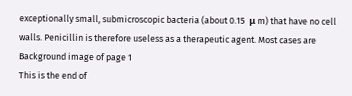exceptionally small, submicroscopic bacteria (about 0.15  μ m) that have no cell walls. Penicillin is therefore useless as a therapeutic agent. Most cases are
Background image of page 1
This is the end of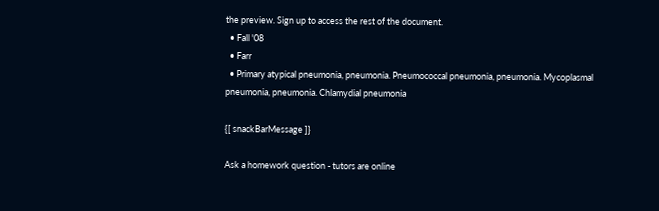the preview. Sign up to access the rest of the document.
  • Fall '08
  • Farr
  • Primary atypical pneumonia, pneumonia. Pneumococcal pneumonia, pneumonia. Mycoplasmal pneumonia, pneumonia. Chlamydial pneumonia

{[ snackBarMessage ]}

Ask a homework question - tutors are online